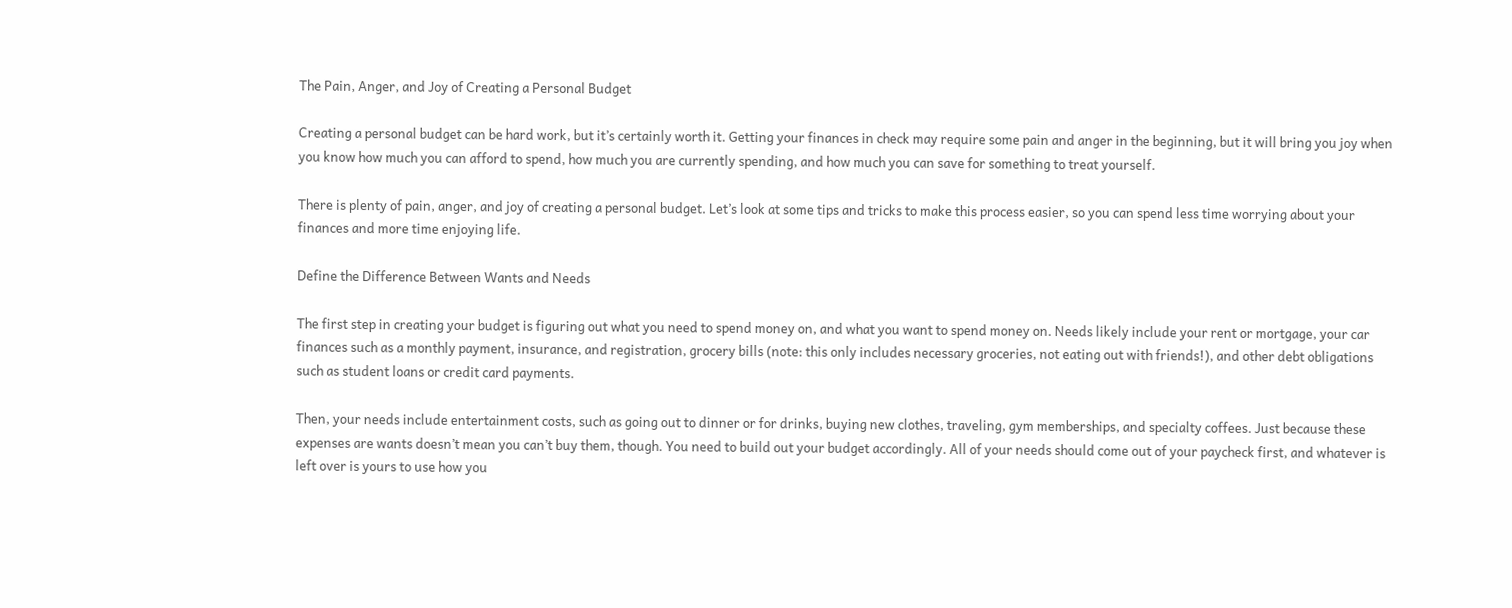The Pain, Anger, and Joy of Creating a Personal Budget

Creating a personal budget can be hard work, but it’s certainly worth it. Getting your finances in check may require some pain and anger in the beginning, but it will bring you joy when you know how much you can afford to spend, how much you are currently spending, and how much you can save for something to treat yourself.

There is plenty of pain, anger, and joy of creating a personal budget. Let’s look at some tips and tricks to make this process easier, so you can spend less time worrying about your finances and more time enjoying life.

Define the Difference Between Wants and Needs

The first step in creating your budget is figuring out what you need to spend money on, and what you want to spend money on. Needs likely include your rent or mortgage, your car finances such as a monthly payment, insurance, and registration, grocery bills (note: this only includes necessary groceries, not eating out with friends!), and other debt obligations such as student loans or credit card payments.

Then, your needs include entertainment costs, such as going out to dinner or for drinks, buying new clothes, traveling, gym memberships, and specialty coffees. Just because these expenses are wants doesn’t mean you can’t buy them, though. You need to build out your budget accordingly. All of your needs should come out of your paycheck first, and whatever is left over is yours to use how you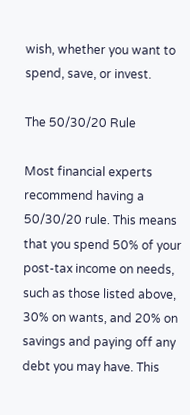wish, whether you want to spend, save, or invest.

The 50/30/20 Rule

Most financial experts recommend having a 50/30/20 rule. This means that you spend 50% of your post-tax income on needs, such as those listed above, 30% on wants, and 20% on savings and paying off any debt you may have. This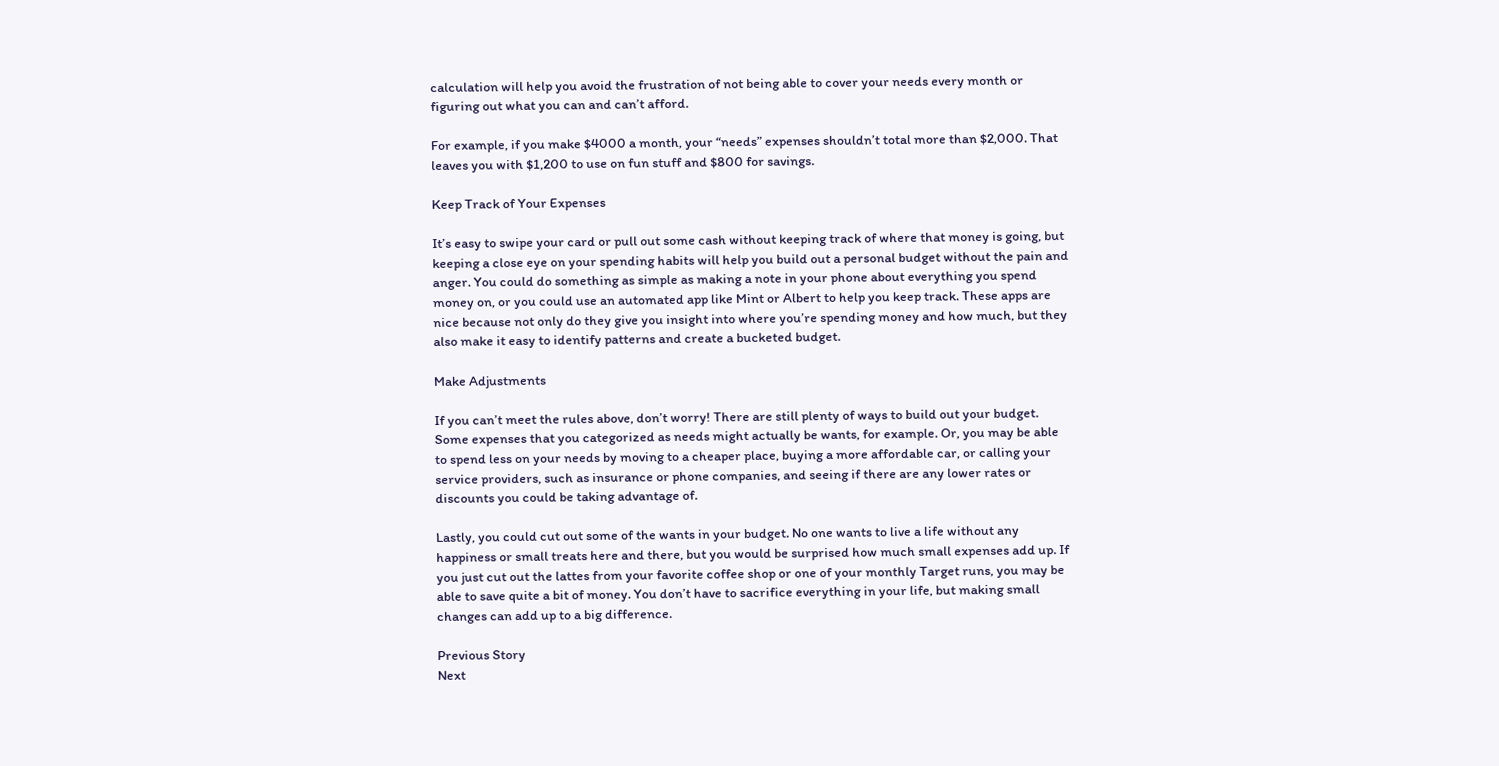calculation will help you avoid the frustration of not being able to cover your needs every month or figuring out what you can and can’t afford.

For example, if you make $4000 a month, your “needs” expenses shouldn’t total more than $2,000. That leaves you with $1,200 to use on fun stuff and $800 for savings.

Keep Track of Your Expenses

It’s easy to swipe your card or pull out some cash without keeping track of where that money is going, but keeping a close eye on your spending habits will help you build out a personal budget without the pain and anger. You could do something as simple as making a note in your phone about everything you spend money on, or you could use an automated app like Mint or Albert to help you keep track. These apps are nice because not only do they give you insight into where you’re spending money and how much, but they also make it easy to identify patterns and create a bucketed budget.

Make Adjustments

If you can’t meet the rules above, don’t worry! There are still plenty of ways to build out your budget. Some expenses that you categorized as needs might actually be wants, for example. Or, you may be able to spend less on your needs by moving to a cheaper place, buying a more affordable car, or calling your service providers, such as insurance or phone companies, and seeing if there are any lower rates or discounts you could be taking advantage of.

Lastly, you could cut out some of the wants in your budget. No one wants to live a life without any happiness or small treats here and there, but you would be surprised how much small expenses add up. If you just cut out the lattes from your favorite coffee shop or one of your monthly Target runs, you may be able to save quite a bit of money. You don’t have to sacrifice everything in your life, but making small changes can add up to a big difference.

Previous Story
Next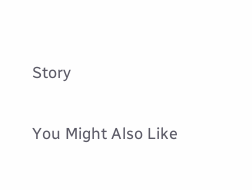Story

You Might Also Like